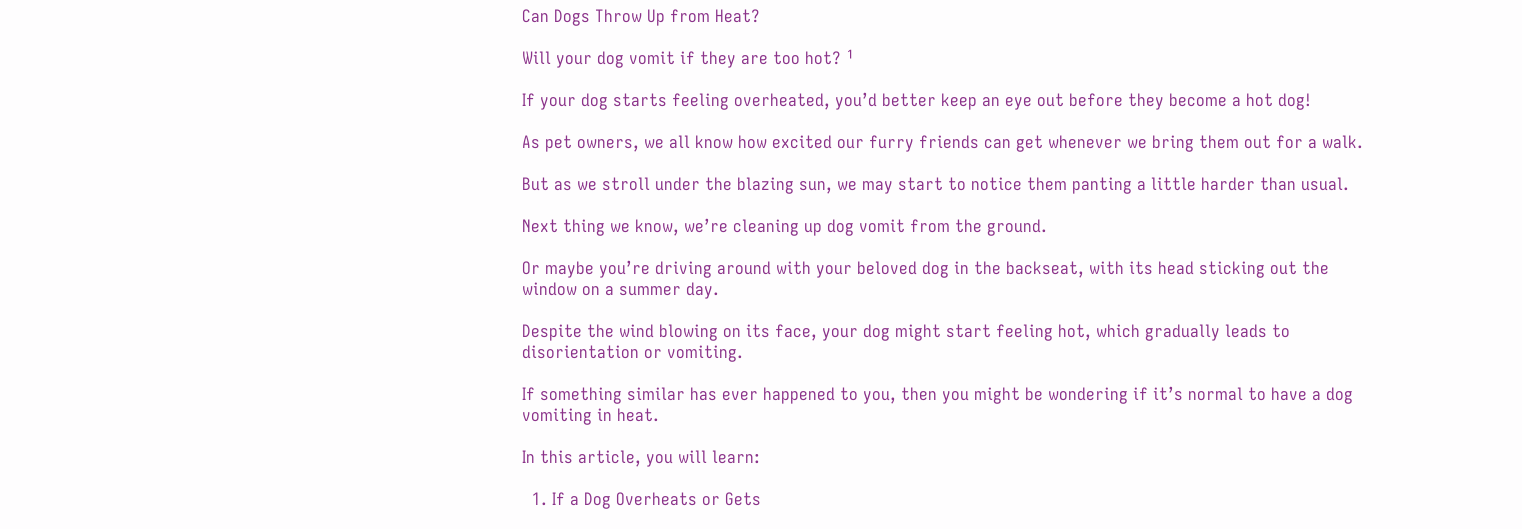Can Dogs Throw Up from Heat?

Will your dog vomit if they are too hot? ¹

If your dog starts feeling overheated, you’d better keep an eye out before they become a hot dog!

As pet owners, we all know how excited our furry friends can get whenever we bring them out for a walk.

But as we stroll under the blazing sun, we may start to notice them panting a little harder than usual.

Next thing we know, we’re cleaning up dog vomit from the ground.

Or maybe you’re driving around with your beloved dog in the backseat, with its head sticking out the window on a summer day.

Despite the wind blowing on its face, your dog might start feeling hot, which gradually leads to disorientation or vomiting.

If something similar has ever happened to you, then you might be wondering if it’s normal to have a dog vomiting in heat.

In this article, you will learn:

  1. If a Dog Overheats or Gets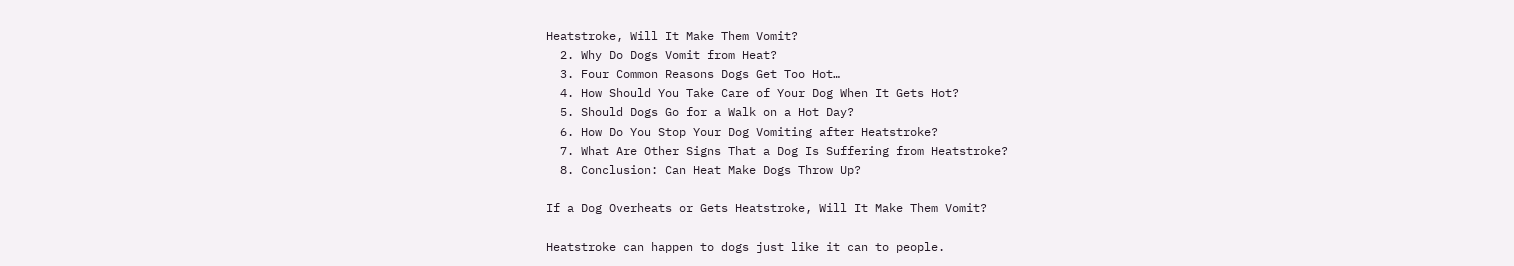Heatstroke, Will It Make Them Vomit?
  2. Why Do Dogs Vomit from Heat?
  3. Four Common Reasons Dogs Get Too Hot…
  4. How Should You Take Care of Your Dog When It Gets Hot?
  5. Should Dogs Go for a Walk on a Hot Day?
  6. How Do You Stop Your Dog Vomiting after Heatstroke?
  7. What Are Other Signs That a Dog Is Suffering from Heatstroke?
  8. Conclusion: Can Heat Make Dogs Throw Up?

If a Dog Overheats or Gets Heatstroke, Will It Make Them Vomit?

Heatstroke can happen to dogs just like it can to people.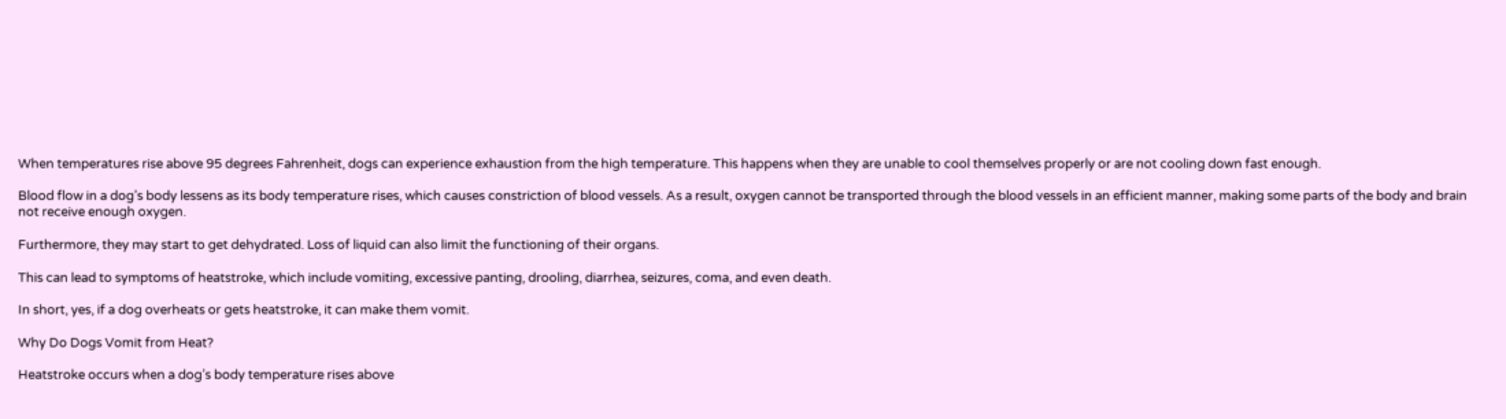When temperatures rise above 95 degrees Fahrenheit, dogs can experience exhaustion from the high temperature. This happens when they are unable to cool themselves properly or are not cooling down fast enough.

Blood flow in a dog’s body lessens as its body temperature rises, which causes constriction of blood vessels. As a result, oxygen cannot be transported through the blood vessels in an efficient manner, making some parts of the body and brain not receive enough oxygen.

Furthermore, they may start to get dehydrated. Loss of liquid can also limit the functioning of their organs.

This can lead to symptoms of heatstroke, which include vomiting, excessive panting, drooling, diarrhea, seizures, coma, and even death.

In short, yes, if a dog overheats or gets heatstroke, it can make them vomit.

Why Do Dogs Vomit from Heat?

Heatstroke occurs when a dog’s body temperature rises above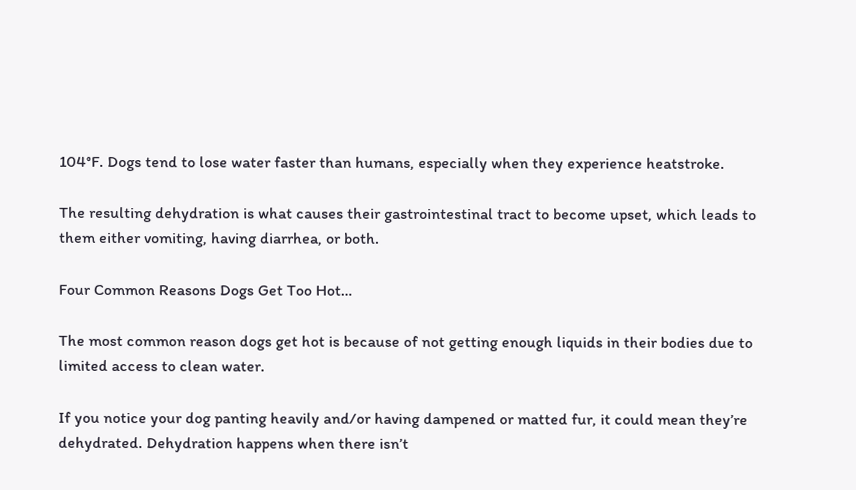104°F. Dogs tend to lose water faster than humans, especially when they experience heatstroke.

The resulting dehydration is what causes their gastrointestinal tract to become upset, which leads to them either vomiting, having diarrhea, or both.

Four Common Reasons Dogs Get Too Hot…

The most common reason dogs get hot is because of not getting enough liquids in their bodies due to limited access to clean water.

If you notice your dog panting heavily and/or having dampened or matted fur, it could mean they’re dehydrated. Dehydration happens when there isn’t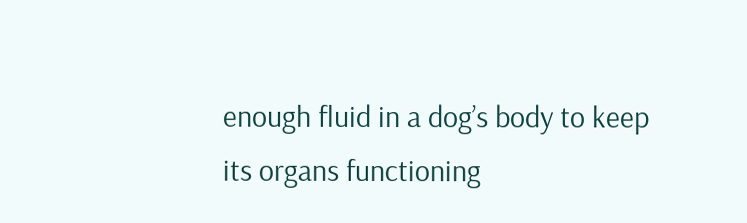enough fluid in a dog’s body to keep its organs functioning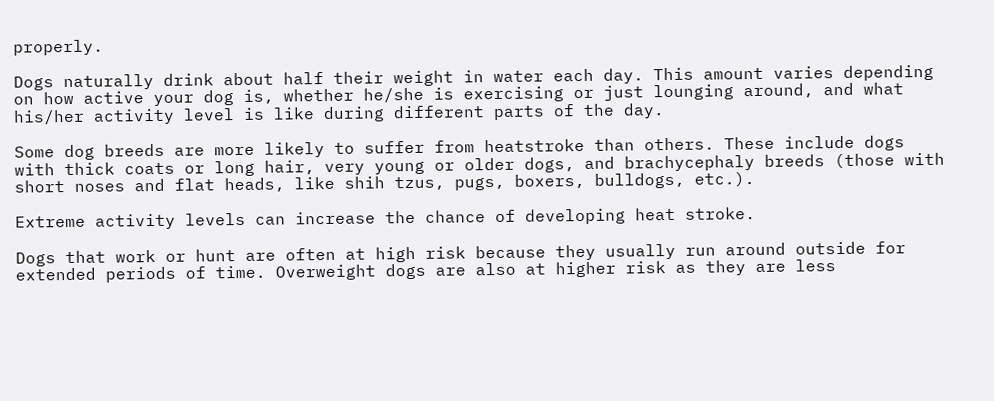properly.

Dogs naturally drink about half their weight in water each day. This amount varies depending on how active your dog is, whether he/she is exercising or just lounging around, and what his/her activity level is like during different parts of the day.

Some dog breeds are more likely to suffer from heatstroke than others. These include dogs with thick coats or long hair, very young or older dogs, and brachycephaly breeds (those with short noses and flat heads, like shih tzus, pugs, boxers, bulldogs, etc.).

Extreme activity levels can increase the chance of developing heat stroke.

Dogs that work or hunt are often at high risk because they usually run around outside for extended periods of time. Overweight dogs are also at higher risk as they are less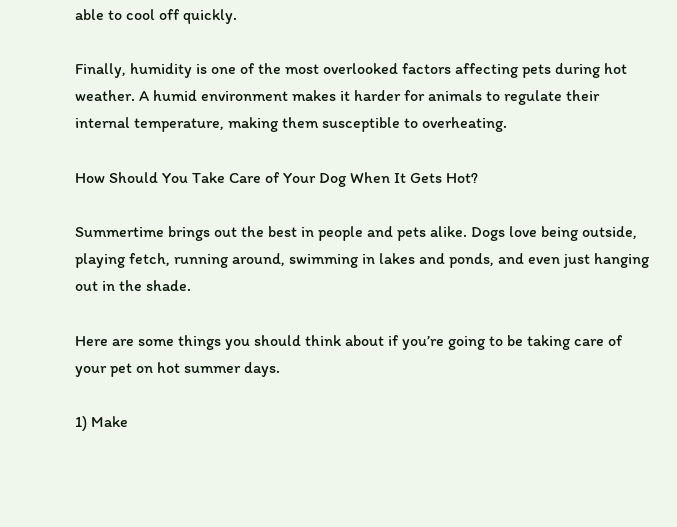able to cool off quickly.

Finally, humidity is one of the most overlooked factors affecting pets during hot weather. A humid environment makes it harder for animals to regulate their internal temperature, making them susceptible to overheating.

How Should You Take Care of Your Dog When It Gets Hot?

Summertime brings out the best in people and pets alike. Dogs love being outside, playing fetch, running around, swimming in lakes and ponds, and even just hanging out in the shade.

Here are some things you should think about if you’re going to be taking care of your pet on hot summer days.

1) Make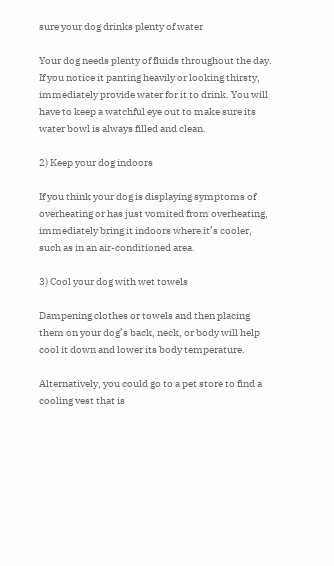sure your dog drinks plenty of water

Your dog needs plenty of fluids throughout the day. If you notice it panting heavily or looking thirsty, immediately provide water for it to drink. You will have to keep a watchful eye out to make sure its water bowl is always filled and clean.

2) Keep your dog indoors

If you think your dog is displaying symptoms of overheating or has just vomited from overheating, immediately bring it indoors where it’s cooler, such as in an air-conditioned area.

3) Cool your dog with wet towels

Dampening clothes or towels and then placing them on your dog’s back, neck, or body will help cool it down and lower its body temperature.

Alternatively, you could go to a pet store to find a cooling vest that is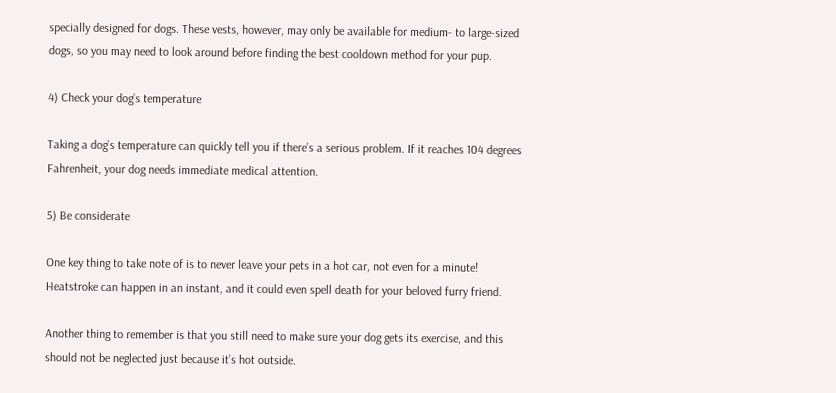specially designed for dogs. These vests, however, may only be available for medium- to large-sized dogs, so you may need to look around before finding the best cooldown method for your pup.

4) Check your dog’s temperature

Taking a dog’s temperature can quickly tell you if there’s a serious problem. If it reaches 104 degrees Fahrenheit, your dog needs immediate medical attention.

5) Be considerate

One key thing to take note of is to never leave your pets in a hot car, not even for a minute! Heatstroke can happen in an instant, and it could even spell death for your beloved furry friend.

Another thing to remember is that you still need to make sure your dog gets its exercise, and this should not be neglected just because it’s hot outside.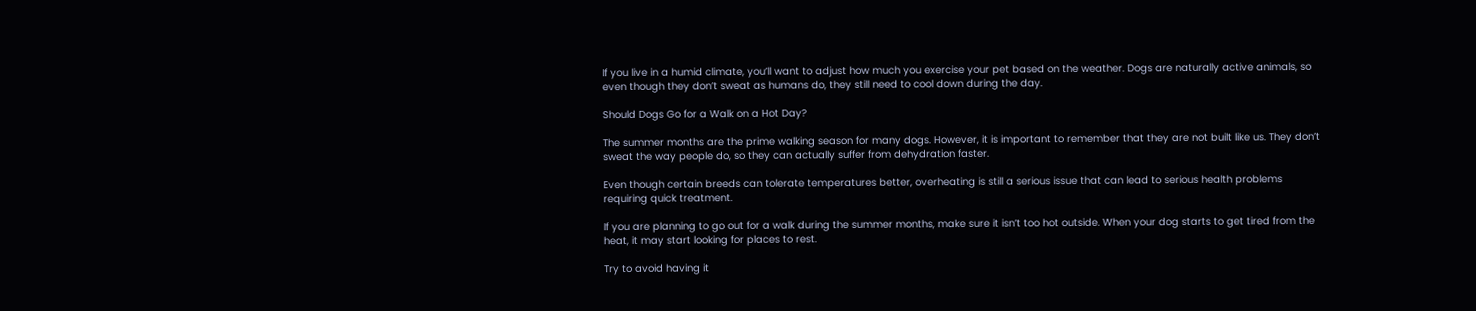If you live in a humid climate, you’ll want to adjust how much you exercise your pet based on the weather. Dogs are naturally active animals, so even though they don’t sweat as humans do, they still need to cool down during the day.

Should Dogs Go for a Walk on a Hot Day?

The summer months are the prime walking season for many dogs. However, it is important to remember that they are not built like us. They don’t sweat the way people do, so they can actually suffer from dehydration faster.

Even though certain breeds can tolerate temperatures better, overheating is still a serious issue that can lead to serious health problems requiring quick treatment.

If you are planning to go out for a walk during the summer months, make sure it isn’t too hot outside. When your dog starts to get tired from the heat, it may start looking for places to rest.

Try to avoid having it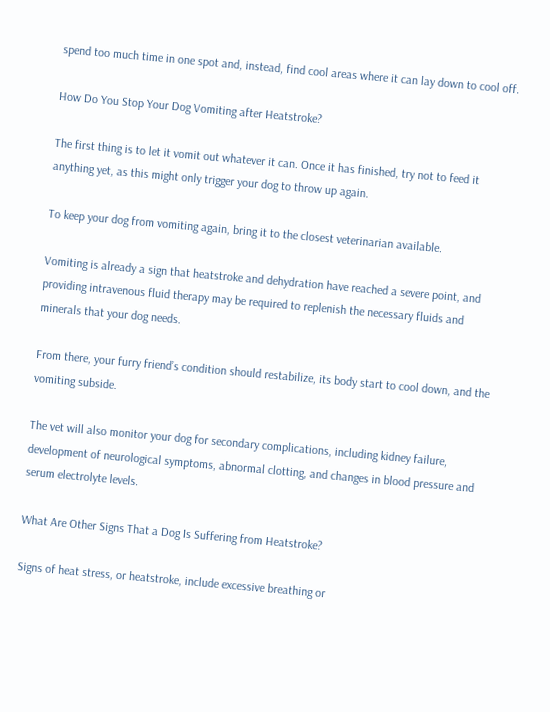spend too much time in one spot and, instead, find cool areas where it can lay down to cool off.

How Do You Stop Your Dog Vomiting after Heatstroke?

The first thing is to let it vomit out whatever it can. Once it has finished, try not to feed it anything yet, as this might only trigger your dog to throw up again.

To keep your dog from vomiting again, bring it to the closest veterinarian available.

Vomiting is already a sign that heatstroke and dehydration have reached a severe point, and providing intravenous fluid therapy may be required to replenish the necessary fluids and minerals that your dog needs.

From there, your furry friend’s condition should restabilize, its body start to cool down, and the vomiting subside.

The vet will also monitor your dog for secondary complications, including kidney failure, development of neurological symptoms, abnormal clotting, and changes in blood pressure and serum electrolyte levels.

What Are Other Signs That a Dog Is Suffering from Heatstroke?

Signs of heat stress, or heatstroke, include excessive breathing or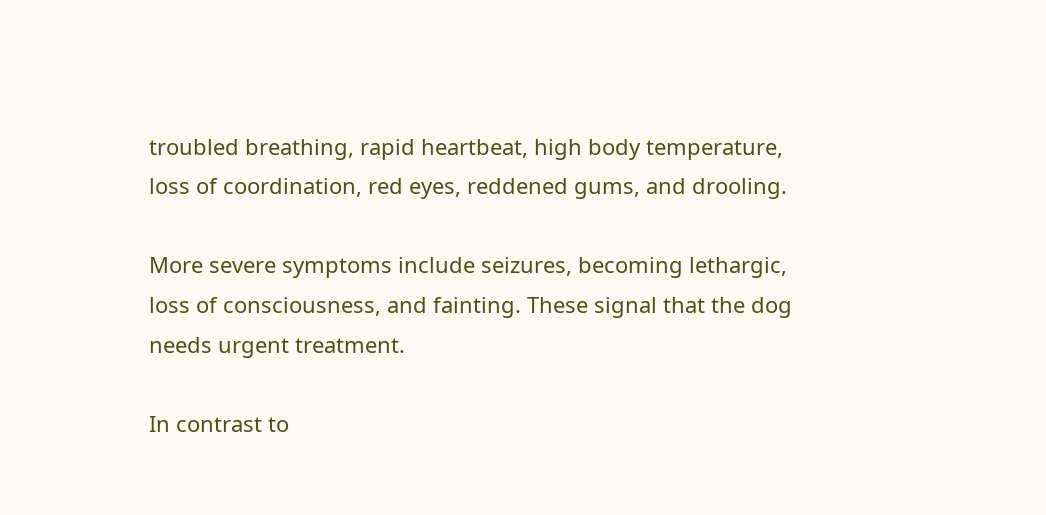troubled breathing, rapid heartbeat, high body temperature, loss of coordination, red eyes, reddened gums, and drooling.

More severe symptoms include seizures, becoming lethargic, loss of consciousness, and fainting. These signal that the dog needs urgent treatment.

In contrast to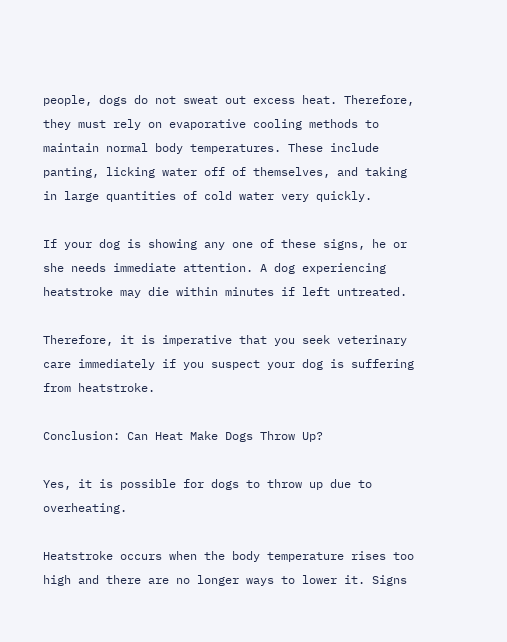people, dogs do not sweat out excess heat. Therefore, they must rely on evaporative cooling methods to maintain normal body temperatures. These include panting, licking water off of themselves, and taking in large quantities of cold water very quickly.

If your dog is showing any one of these signs, he or she needs immediate attention. A dog experiencing heatstroke may die within minutes if left untreated.

Therefore, it is imperative that you seek veterinary care immediately if you suspect your dog is suffering from heatstroke.

Conclusion: Can Heat Make Dogs Throw Up?

Yes, it is possible for dogs to throw up due to overheating.

Heatstroke occurs when the body temperature rises too high and there are no longer ways to lower it. Signs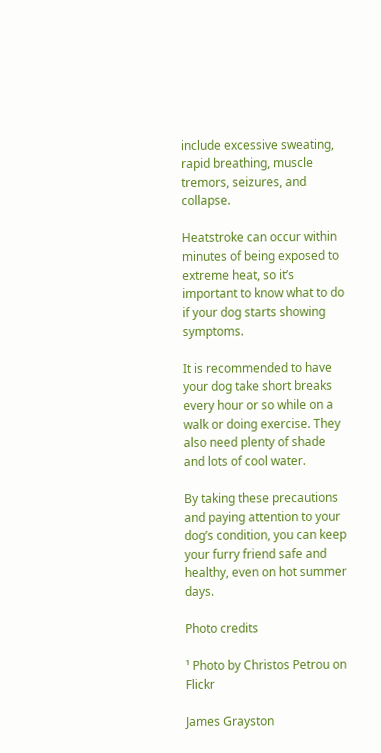include excessive sweating, rapid breathing, muscle tremors, seizures, and collapse.

Heatstroke can occur within minutes of being exposed to extreme heat, so it’s important to know what to do if your dog starts showing symptoms.

It is recommended to have your dog take short breaks every hour or so while on a walk or doing exercise. They also need plenty of shade and lots of cool water.

By taking these precautions and paying attention to your dog’s condition, you can keep your furry friend safe and healthy, even on hot summer days.

Photo credits

¹ Photo by Christos Petrou on Flickr

James Grayston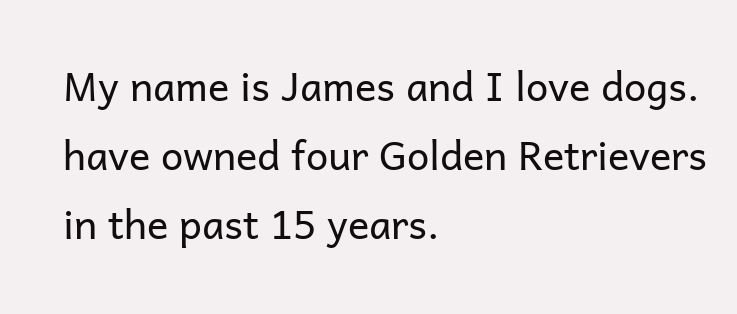My name is James and I love dogs. have owned four Golden Retrievers in the past 15 years.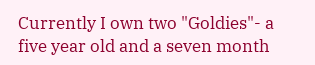Currently I own two "Goldies"- a five year old and a seven month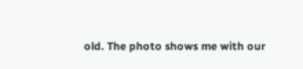old. The photo shows me with our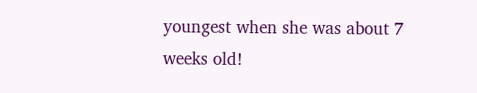youngest when she was about 7 weeks old!